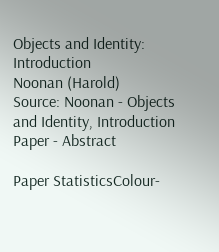Objects and Identity: Introduction
Noonan (Harold)
Source: Noonan - Objects and Identity, Introduction
Paper - Abstract

Paper StatisticsColour-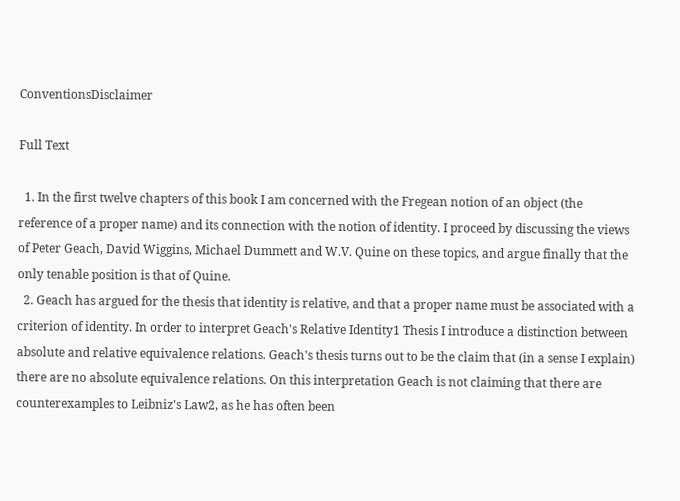ConventionsDisclaimer

Full Text

  1. In the first twelve chapters of this book I am concerned with the Fregean notion of an object (the reference of a proper name) and its connection with the notion of identity. I proceed by discussing the views of Peter Geach, David Wiggins, Michael Dummett and W.V. Quine on these topics, and argue finally that the only tenable position is that of Quine.
  2. Geach has argued for the thesis that identity is relative, and that a proper name must be associated with a criterion of identity. In order to interpret Geach's Relative Identity1 Thesis I introduce a distinction between absolute and relative equivalence relations. Geach's thesis turns out to be the claim that (in a sense I explain) there are no absolute equivalence relations. On this interpretation Geach is not claiming that there are counterexamples to Leibniz's Law2, as he has often been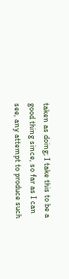taken as doing; I take this to be a good thing since, so far as I can see, any attempt to produce such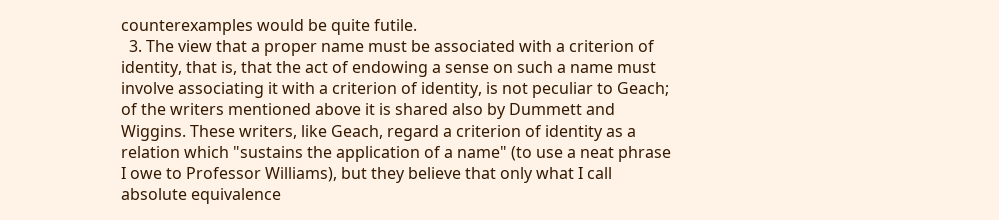counterexamples would be quite futile.
  3. The view that a proper name must be associated with a criterion of identity, that is, that the act of endowing a sense on such a name must involve associating it with a criterion of identity, is not peculiar to Geach; of the writers mentioned above it is shared also by Dummett and Wiggins. These writers, like Geach, regard a criterion of identity as a relation which "sustains the application of a name" (to use a neat phrase I owe to Professor Williams), but they believe that only what I call absolute equivalence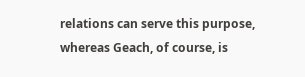relations can serve this purpose, whereas Geach, of course, is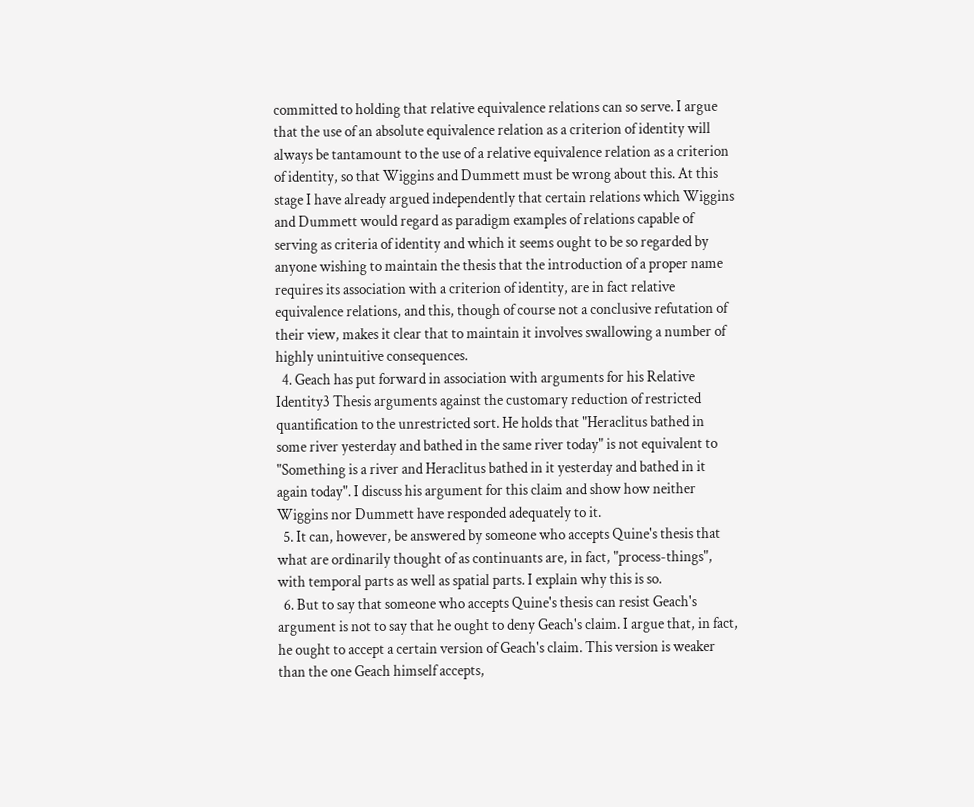committed to holding that relative equivalence relations can so serve. I argue that the use of an absolute equivalence relation as a criterion of identity will always be tantamount to the use of a relative equivalence relation as a criterion of identity, so that Wiggins and Dummett must be wrong about this. At this stage I have already argued independently that certain relations which Wiggins and Dummett would regard as paradigm examples of relations capable of serving as criteria of identity and which it seems ought to be so regarded by anyone wishing to maintain the thesis that the introduction of a proper name requires its association with a criterion of identity, are in fact relative equivalence relations, and this, though of course not a conclusive refutation of their view, makes it clear that to maintain it involves swallowing a number of highly unintuitive consequences.
  4. Geach has put forward in association with arguments for his Relative Identity3 Thesis arguments against the customary reduction of restricted quantification to the unrestricted sort. He holds that "Heraclitus bathed in some river yesterday and bathed in the same river today" is not equivalent to "Something is a river and Heraclitus bathed in it yesterday and bathed in it again today". I discuss his argument for this claim and show how neither Wiggins nor Dummett have responded adequately to it.
  5. It can, however, be answered by someone who accepts Quine's thesis that what are ordinarily thought of as continuants are, in fact, "process-things", with temporal parts as well as spatial parts. I explain why this is so.
  6. But to say that someone who accepts Quine's thesis can resist Geach's argument is not to say that he ought to deny Geach's claim. I argue that, in fact, he ought to accept a certain version of Geach's claim. This version is weaker than the one Geach himself accepts,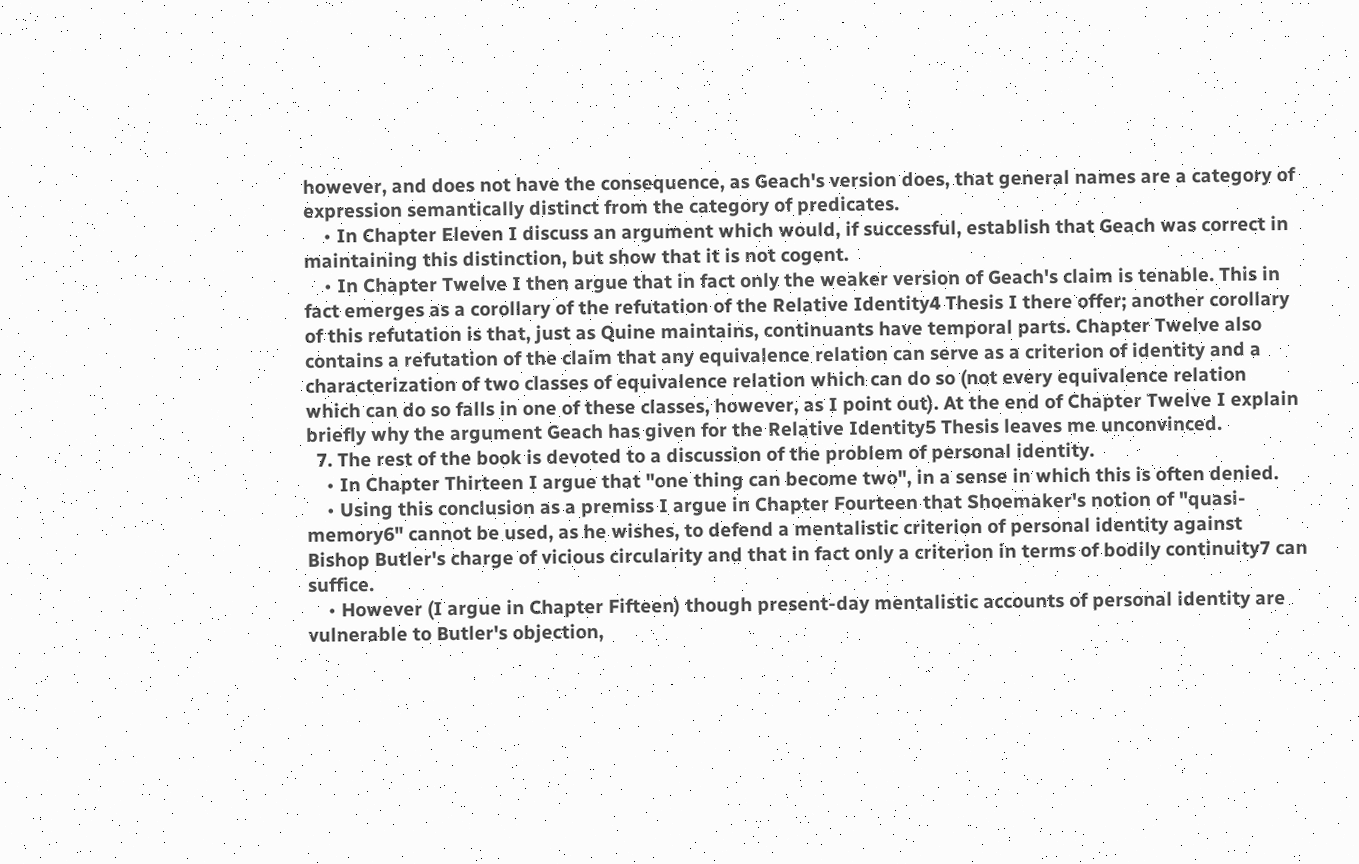however, and does not have the consequence, as Geach's version does, that general names are a category of expression semantically distinct from the category of predicates.
    • In Chapter Eleven I discuss an argument which would, if successful, establish that Geach was correct in maintaining this distinction, but show that it is not cogent.
    • In Chapter Twelve I then argue that in fact only the weaker version of Geach's claim is tenable. This in fact emerges as a corollary of the refutation of the Relative Identity4 Thesis I there offer; another corollary of this refutation is that, just as Quine maintains, continuants have temporal parts. Chapter Twelve also contains a refutation of the claim that any equivalence relation can serve as a criterion of identity and a characterization of two classes of equivalence relation which can do so (not every equivalence relation which can do so falls in one of these classes, however, as I point out). At the end of Chapter Twelve I explain briefly why the argument Geach has given for the Relative Identity5 Thesis leaves me unconvinced.
  7. The rest of the book is devoted to a discussion of the problem of personal identity.
    • In Chapter Thirteen I argue that "one thing can become two", in a sense in which this is often denied.
    • Using this conclusion as a premiss I argue in Chapter Fourteen that Shoemaker's notion of "quasi-memory6" cannot be used, as he wishes, to defend a mentalistic criterion of personal identity against Bishop Butler's charge of vicious circularity and that in fact only a criterion in terms of bodily continuity7 can suffice.
    • However (I argue in Chapter Fifteen) though present-day mentalistic accounts of personal identity are vulnerable to Butler's objection,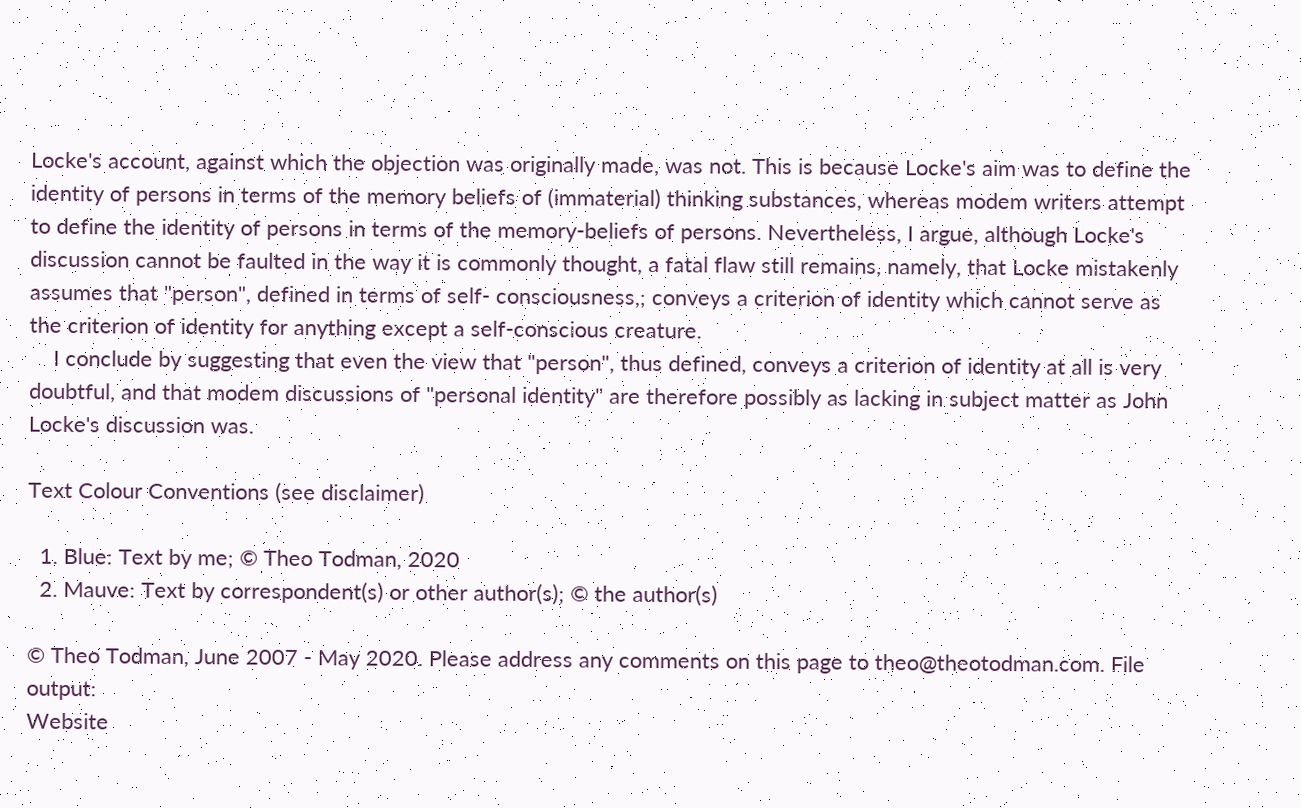Locke's account, against which the objection was originally made, was not. This is because Locke's aim was to define the identity of persons in terms of the memory beliefs of (immaterial) thinking substances, whereas modem writers attempt to define the identity of persons in terms of the memory-beliefs of persons. Nevertheless, I argue, although Locke's discussion cannot be faulted in the way it is commonly thought, a fatal flaw still remains, namely, that Locke mistakenly assumes that "person", defined in terms of self- consciousness,; conveys a criterion of identity which cannot serve as the criterion of identity for anything except a self-conscious creature.
    I conclude by suggesting that even the view that "person", thus defined, conveys a criterion of identity at all is very doubtful, and that modem discussions of "personal identity" are therefore possibly as lacking in subject matter as John Locke's discussion was.

Text Colour Conventions (see disclaimer)

  1. Blue: Text by me; © Theo Todman, 2020
  2. Mauve: Text by correspondent(s) or other author(s); © the author(s)

© Theo Todman, June 2007 - May 2020. Please address any comments on this page to theo@theotodman.com. File output:
Website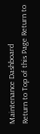Maintenance Dashboard
Return to Top of this Page Return to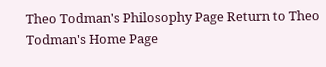Theo Todman's Philosophy Page Return to Theo Todman's Home Page